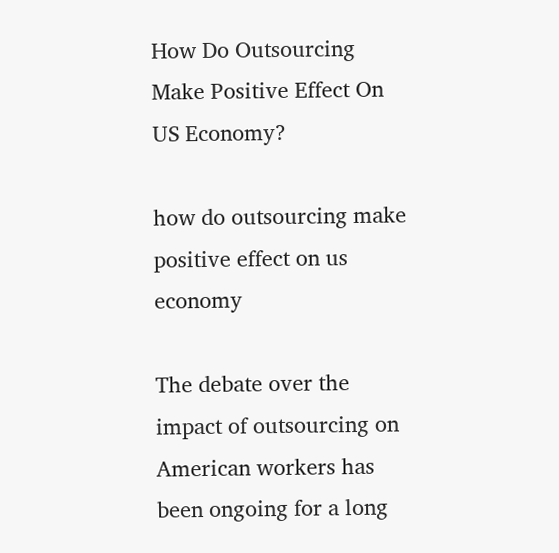How Do Outsourcing Make Positive Effect On US Economy?

how do outsourcing make positive effect on us economy

The debate over the impact of outsourcing on American workers has been ongoing for a long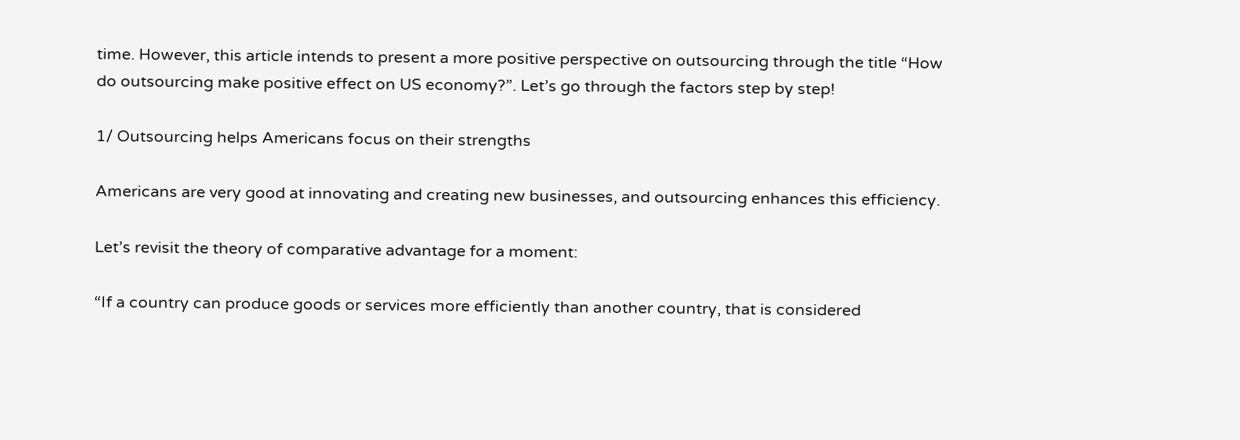time. However, this article intends to present a more positive perspective on outsourcing through the title “How do outsourcing make positive effect on US economy?”. Let’s go through the factors step by step!

1/ Outsourcing helps Americans focus on their strengths

Americans are very good at innovating and creating new businesses, and outsourcing enhances this efficiency.

Let’s revisit the theory of comparative advantage for a moment:

“If a country can produce goods or services more efficiently than another country, that is considered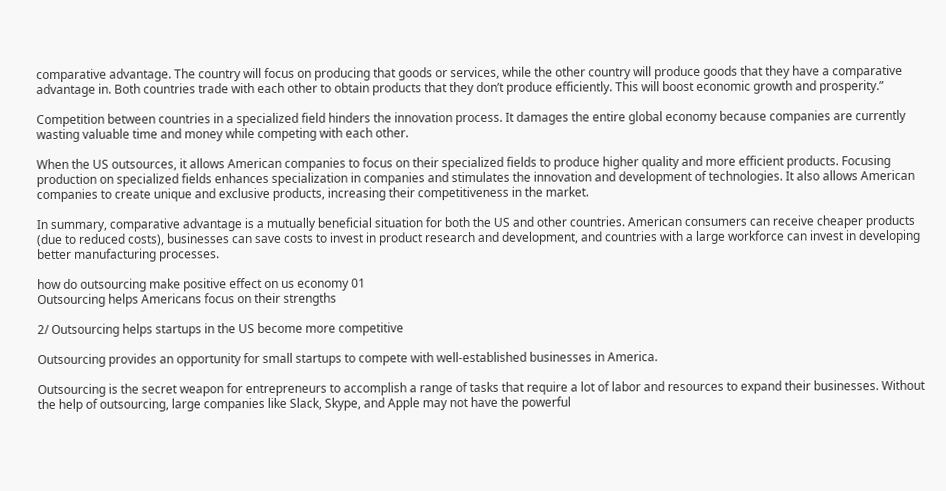comparative advantage. The country will focus on producing that goods or services, while the other country will produce goods that they have a comparative advantage in. Both countries trade with each other to obtain products that they don’t produce efficiently. This will boost economic growth and prosperity.”

Competition between countries in a specialized field hinders the innovation process. It damages the entire global economy because companies are currently wasting valuable time and money while competing with each other.

When the US outsources, it allows American companies to focus on their specialized fields to produce higher quality and more efficient products. Focusing production on specialized fields enhances specialization in companies and stimulates the innovation and development of technologies. It also allows American companies to create unique and exclusive products, increasing their competitiveness in the market.

In summary, comparative advantage is a mutually beneficial situation for both the US and other countries. American consumers can receive cheaper products (due to reduced costs), businesses can save costs to invest in product research and development, and countries with a large workforce can invest in developing better manufacturing processes.

how do outsourcing make positive effect on us economy 01
Outsourcing helps Americans focus on their strengths

2/ Outsourcing helps startups in the US become more competitive

Outsourcing provides an opportunity for small startups to compete with well-established businesses in America.

Outsourcing is the secret weapon for entrepreneurs to accomplish a range of tasks that require a lot of labor and resources to expand their businesses. Without the help of outsourcing, large companies like Slack, Skype, and Apple may not have the powerful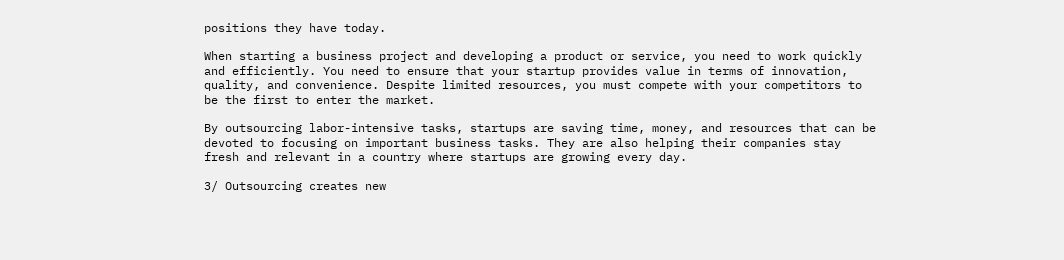positions they have today.

When starting a business project and developing a product or service, you need to work quickly and efficiently. You need to ensure that your startup provides value in terms of innovation, quality, and convenience. Despite limited resources, you must compete with your competitors to be the first to enter the market.

By outsourcing labor-intensive tasks, startups are saving time, money, and resources that can be devoted to focusing on important business tasks. They are also helping their companies stay fresh and relevant in a country where startups are growing every day.

3/ Outsourcing creates new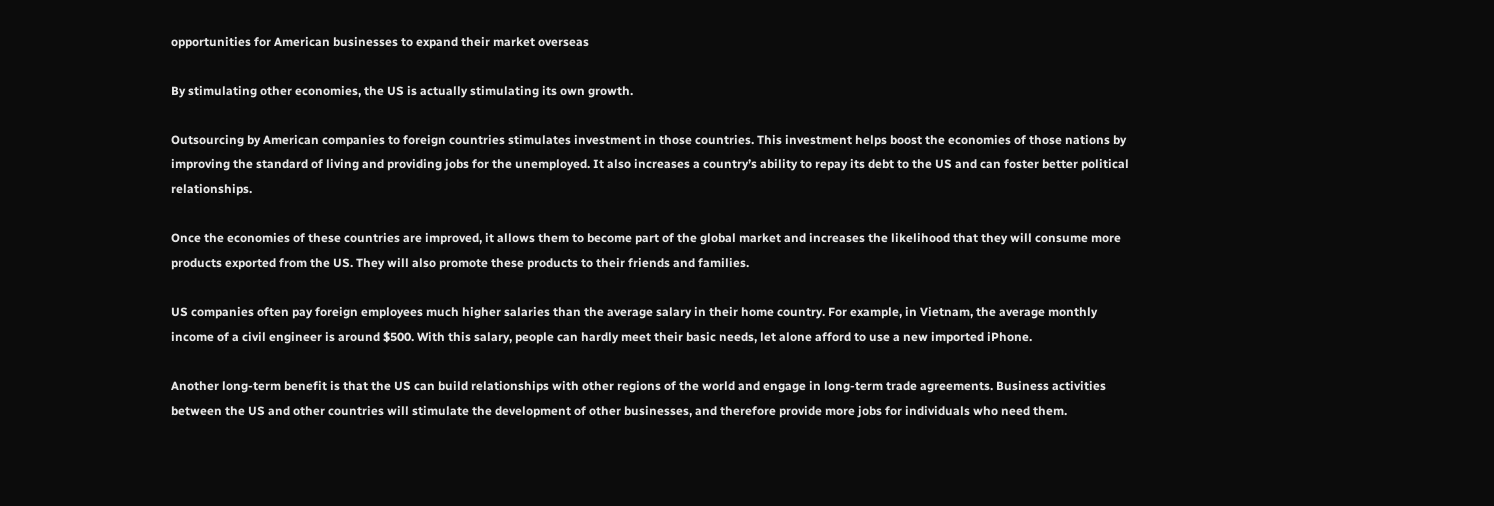opportunities for American businesses to expand their market overseas

By stimulating other economies, the US is actually stimulating its own growth.

Outsourcing by American companies to foreign countries stimulates investment in those countries. This investment helps boost the economies of those nations by improving the standard of living and providing jobs for the unemployed. It also increases a country’s ability to repay its debt to the US and can foster better political relationships.

Once the economies of these countries are improved, it allows them to become part of the global market and increases the likelihood that they will consume more products exported from the US. They will also promote these products to their friends and families.

US companies often pay foreign employees much higher salaries than the average salary in their home country. For example, in Vietnam, the average monthly income of a civil engineer is around $500. With this salary, people can hardly meet their basic needs, let alone afford to use a new imported iPhone.

Another long-term benefit is that the US can build relationships with other regions of the world and engage in long-term trade agreements. Business activities between the US and other countries will stimulate the development of other businesses, and therefore provide more jobs for individuals who need them.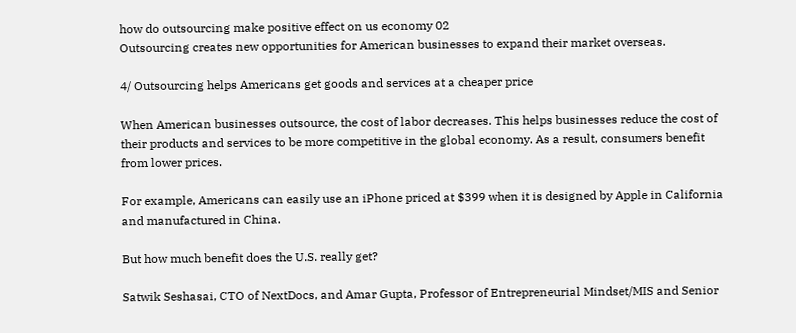how do outsourcing make positive effect on us economy 02
Outsourcing creates new opportunities for American businesses to expand their market overseas.

4/ Outsourcing helps Americans get goods and services at a cheaper price

When American businesses outsource, the cost of labor decreases. This helps businesses reduce the cost of their products and services to be more competitive in the global economy. As a result, consumers benefit from lower prices.

For example, Americans can easily use an iPhone priced at $399 when it is designed by Apple in California and manufactured in China.

But how much benefit does the U.S. really get?

Satwik Seshasai, CTO of NextDocs, and Amar Gupta, Professor of Entrepreneurial Mindset/MIS and Senior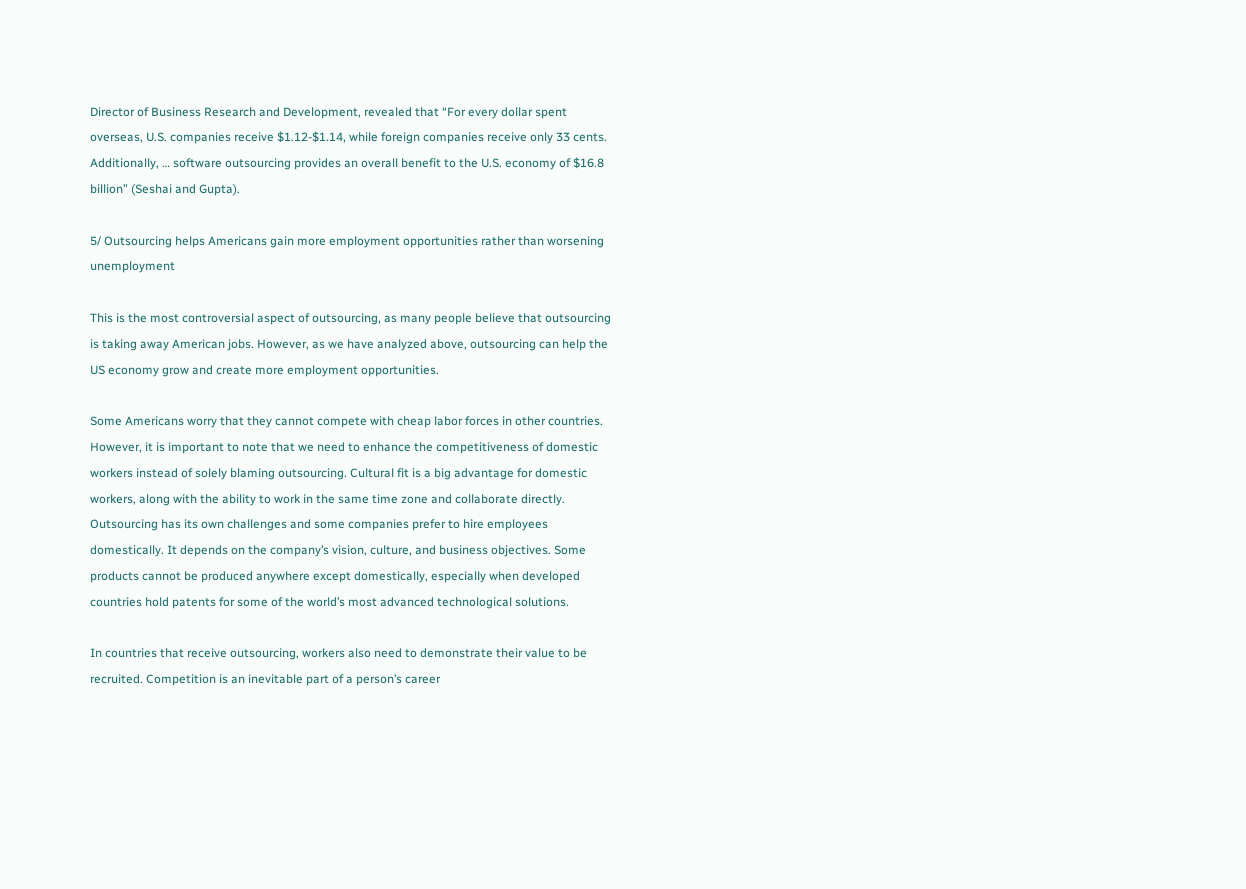Director of Business Research and Development, revealed that “For every dollar spent overseas, U.S. companies receive $1.12-$1.14, while foreign companies receive only 33 cents. Additionally, … software outsourcing provides an overall benefit to the U.S. economy of $16.8 billion” (Seshai and Gupta).

5/ Outsourcing helps Americans gain more employment opportunities rather than worsening unemployment

This is the most controversial aspect of outsourcing, as many people believe that outsourcing is taking away American jobs. However, as we have analyzed above, outsourcing can help the US economy grow and create more employment opportunities.

Some Americans worry that they cannot compete with cheap labor forces in other countries. However, it is important to note that we need to enhance the competitiveness of domestic workers instead of solely blaming outsourcing. Cultural fit is a big advantage for domestic workers, along with the ability to work in the same time zone and collaborate directly. Outsourcing has its own challenges and some companies prefer to hire employees domestically. It depends on the company’s vision, culture, and business objectives. Some products cannot be produced anywhere except domestically, especially when developed countries hold patents for some of the world’s most advanced technological solutions.

In countries that receive outsourcing, workers also need to demonstrate their value to be recruited. Competition is an inevitable part of a person’s career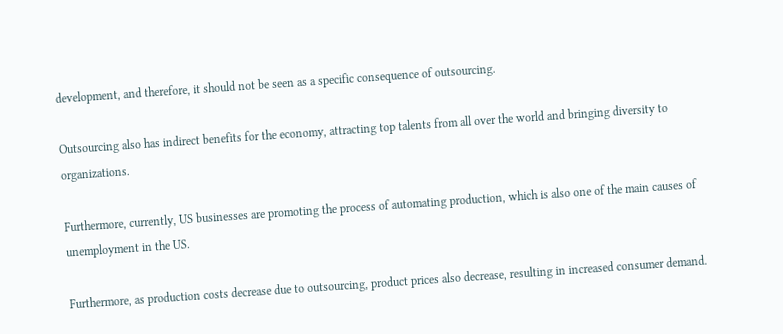development, and therefore, it should not be seen as a specific consequence of outsourcing.

Outsourcing also has indirect benefits for the economy, attracting top talents from all over the world and bringing diversity to organizations.

Furthermore, currently, US businesses are promoting the process of automating production, which is also one of the main causes of unemployment in the US.

Furthermore, as production costs decrease due to outsourcing, product prices also decrease, resulting in increased consumer demand.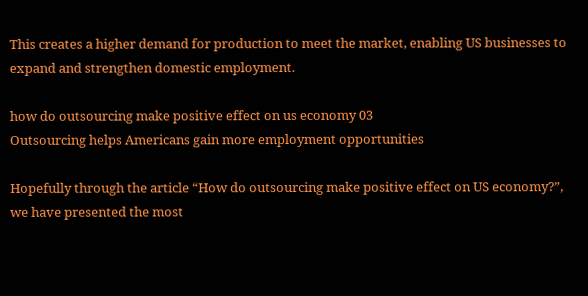This creates a higher demand for production to meet the market, enabling US businesses to expand and strengthen domestic employment.

how do outsourcing make positive effect on us economy 03
Outsourcing helps Americans gain more employment opportunities

Hopefully through the article “How do outsourcing make positive effect on US economy?”, we have presented the most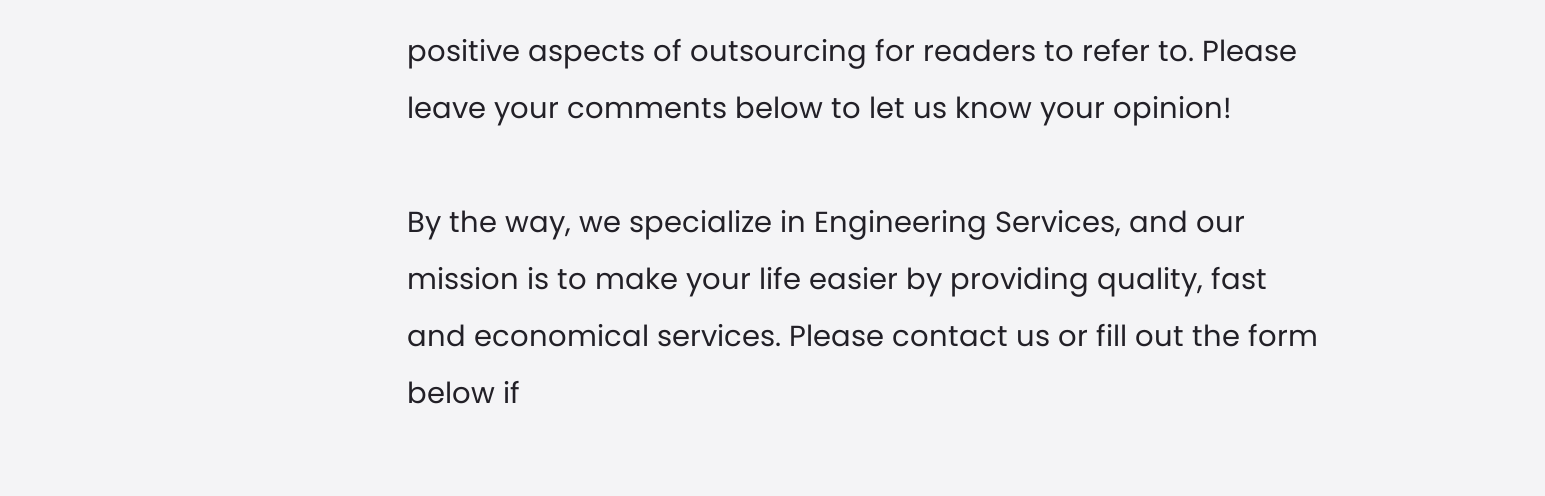positive aspects of outsourcing for readers to refer to. Please leave your comments below to let us know your opinion!

By the way, we specialize in Engineering Services, and our mission is to make your life easier by providing quality, fast and economical services. Please contact us or fill out the form below if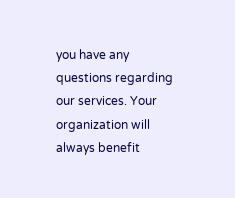you have any questions regarding our services. Your organization will always benefit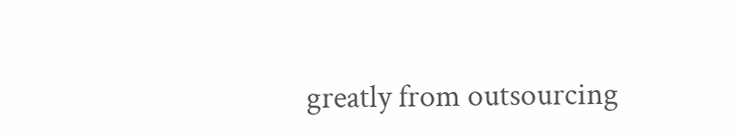greatly from outsourcing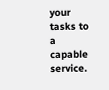your tasks to a capable service.